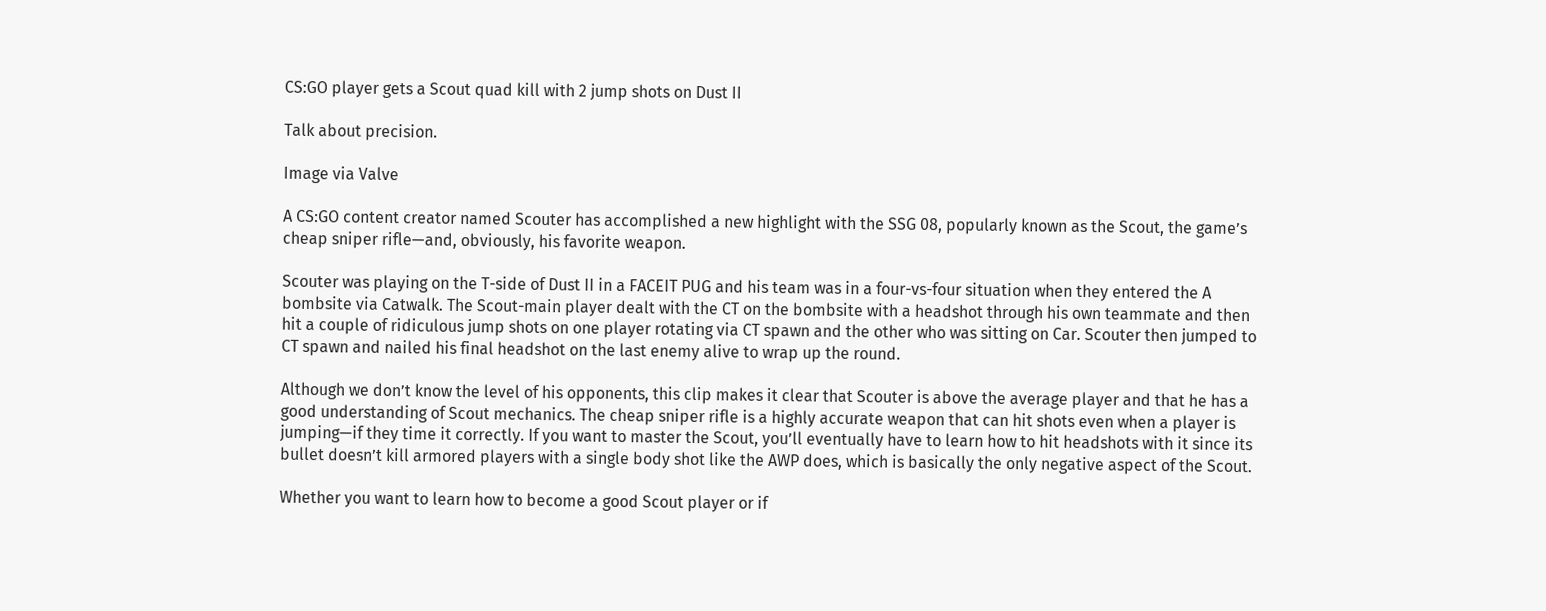CS:GO player gets a Scout quad kill with 2 jump shots on Dust II

Talk about precision.

Image via Valve

A CS:GO content creator named Scouter has accomplished a new highlight with the SSG 08, popularly known as the Scout, the game’s cheap sniper rifle—and, obviously, his favorite weapon.

Scouter was playing on the T-side of Dust II in a FACEIT PUG and his team was in a four-vs-four situation when they entered the A bombsite via Catwalk. The Scout-main player dealt with the CT on the bombsite with a headshot through his own teammate and then hit a couple of ridiculous jump shots on one player rotating via CT spawn and the other who was sitting on Car. Scouter then jumped to CT spawn and nailed his final headshot on the last enemy alive to wrap up the round.

Although we don’t know the level of his opponents, this clip makes it clear that Scouter is above the average player and that he has a good understanding of Scout mechanics. The cheap sniper rifle is a highly accurate weapon that can hit shots even when a player is jumping—if they time it correctly. If you want to master the Scout, you’ll eventually have to learn how to hit headshots with it since its bullet doesn’t kill armored players with a single body shot like the AWP does, which is basically the only negative aspect of the Scout.

Whether you want to learn how to become a good Scout player or if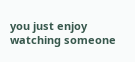you just enjoy watching someone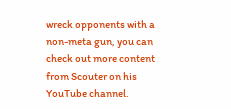wreck opponents with a non-meta gun, you can check out more content from Scouter on his YouTube channel.